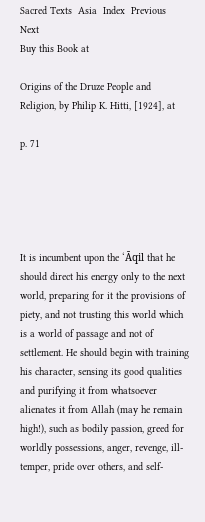Sacred Texts  Asia  Index  Previous  Next
Buy this Book at

Origins of the Druze People and Religion, by Philip K. Hitti, [1924], at

p. 71





It is incumbent upon the ‘Āqil that he should direct his energy only to the next world, preparing for it the provisions of piety, and not trusting this world which is a world of passage and not of settlement. He should begin with training his character, sensing its good qualities and purifying it from whatsoever alienates it from Allah (may he remain high!), such as bodily passion, greed for worldly possessions, anger, revenge, ill-temper, pride over others, and self-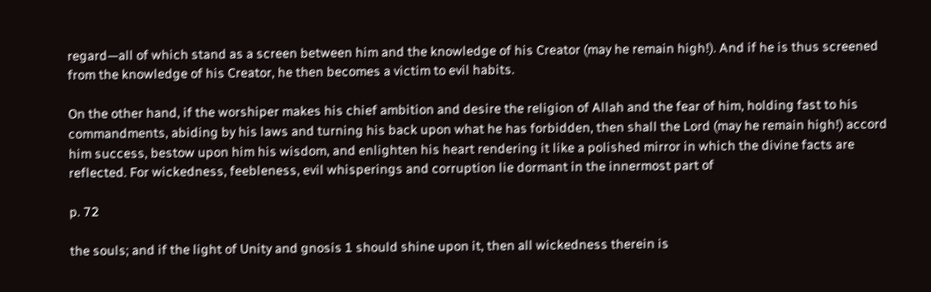regard—all of which stand as a screen between him and the knowledge of his Creator (may he remain high!). And if he is thus screened from the knowledge of his Creator, he then becomes a victim to evil habits.

On the other hand, if the worshiper makes his chief ambition and desire the religion of Allah and the fear of him, holding fast to his commandments, abiding by his laws and turning his back upon what he has forbidden, then shall the Lord (may he remain high!) accord him success, bestow upon him his wisdom, and enlighten his heart rendering it like a polished mirror in which the divine facts are reflected. For wickedness, feebleness, evil whisperings and corruption lie dormant in the innermost part of

p. 72

the souls; and if the light of Unity and gnosis 1 should shine upon it, then all wickedness therein is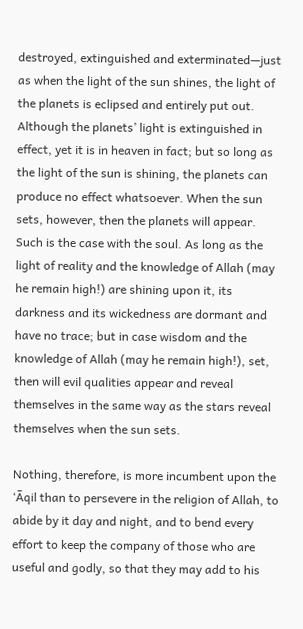destroyed, extinguished and exterminated—just as when the light of the sun shines, the light of the planets is eclipsed and entirely put out. Although the planets’ light is extinguished in effect, yet it is in heaven in fact; but so long as the light of the sun is shining, the planets can produce no effect whatsoever. When the sun sets, however, then the planets will appear. Such is the case with the soul. As long as the light of reality and the knowledge of Allah (may he remain high!) are shining upon it, its darkness and its wickedness are dormant and have no trace; but in case wisdom and the knowledge of Allah (may he remain high!), set, then will evil qualities appear and reveal themselves in the same way as the stars reveal themselves when the sun sets.

Nothing, therefore, is more incumbent upon the ‘Āqil than to persevere in the religion of Allah, to abide by it day and night, and to bend every effort to keep the company of those who are useful and godly, so that they may add to his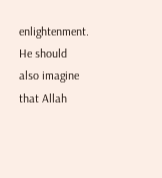enlightenment. He should also imagine that Allah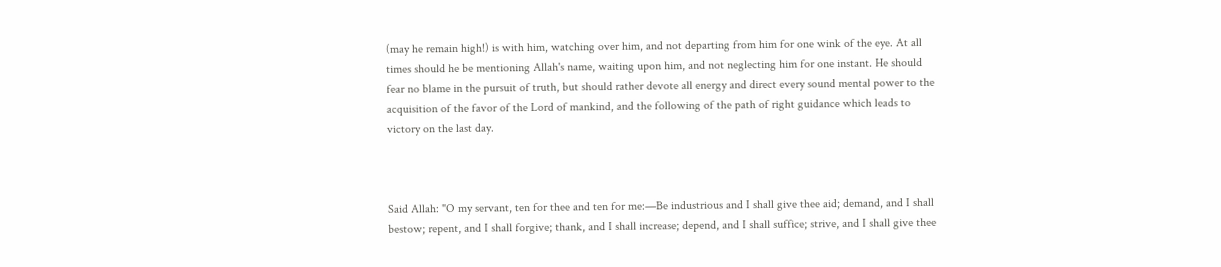(may he remain high!) is with him, watching over him, and not departing from him for one wink of the eye. At all times should he be mentioning Allah's name, waiting upon him, and not neglecting him for one instant. He should fear no blame in the pursuit of truth, but should rather devote all energy and direct every sound mental power to the acquisition of the favor of the Lord of mankind, and the following of the path of right guidance which leads to victory on the last day.



Said Allah: "O my servant, ten for thee and ten for me:—Be industrious and I shall give thee aid; demand, and I shall bestow; repent, and I shall forgive; thank, and I shall increase; depend, and I shall suffice; strive, and I shall give thee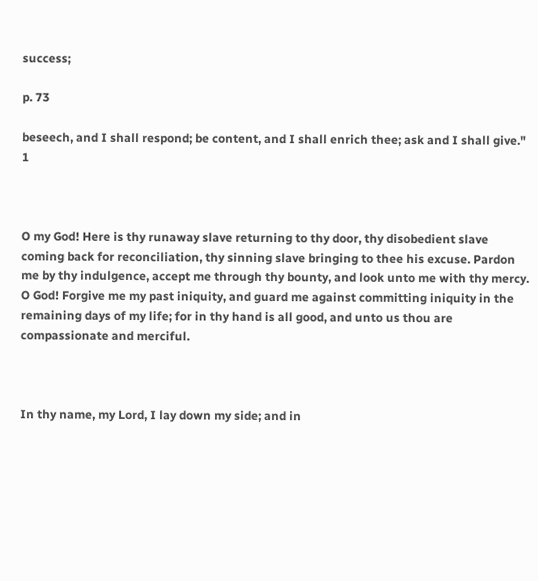success;

p. 73

beseech, and I shall respond; be content, and I shall enrich thee; ask and I shall give." 1



O my God! Here is thy runaway slave returning to thy door, thy disobedient slave coming back for reconciliation, thy sinning slave bringing to thee his excuse. Pardon me by thy indulgence, accept me through thy bounty, and look unto me with thy mercy. O God! Forgive me my past iniquity, and guard me against committing iniquity in the remaining days of my life; for in thy hand is all good, and unto us thou are compassionate and merciful.



In thy name, my Lord, I lay down my side; and in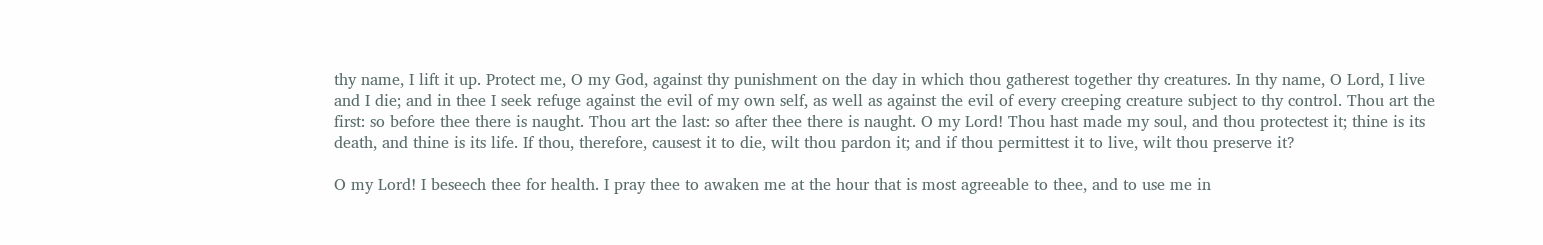thy name, I lift it up. Protect me, O my God, against thy punishment on the day in which thou gatherest together thy creatures. In thy name, O Lord, I live and I die; and in thee I seek refuge against the evil of my own self, as well as against the evil of every creeping creature subject to thy control. Thou art the first: so before thee there is naught. Thou art the last: so after thee there is naught. O my Lord! Thou hast made my soul, and thou protectest it; thine is its death, and thine is its life. If thou, therefore, causest it to die, wilt thou pardon it; and if thou permittest it to live, wilt thou preserve it?

O my Lord! I beseech thee for health. I pray thee to awaken me at the hour that is most agreeable to thee, and to use me in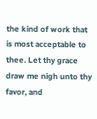the kind of work that is most acceptable to thee. Let thy grace draw me nigh unto thy favor, and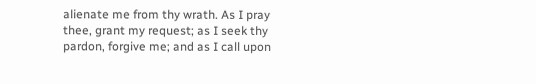alienate me from thy wrath. As I pray thee, grant my request; as I seek thy pardon, forgive me; and as I call upon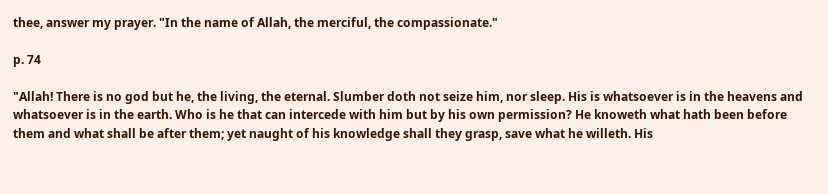thee, answer my prayer. "In the name of Allah, the merciful, the compassionate."

p. 74

"Allah! There is no god but he, the living, the eternal. Slumber doth not seize him, nor sleep. His is whatsoever is in the heavens and whatsoever is in the earth. Who is he that can intercede with him but by his own permission? He knoweth what hath been before them and what shall be after them; yet naught of his knowledge shall they grasp, save what he willeth. His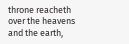throne reacheth over the heavens and the earth,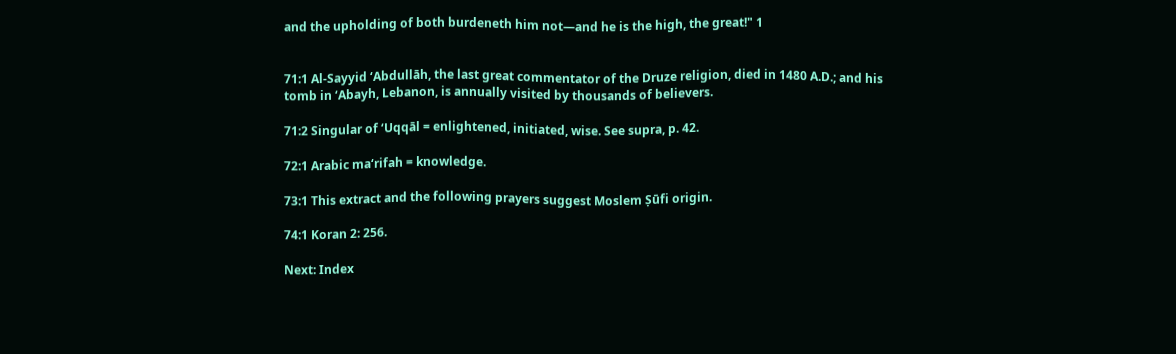and the upholding of both burdeneth him not—and he is the high, the great!" 1


71:1 Al-Sayyid ‘Abdullāh, the last great commentator of the Druze religion, died in 1480 A.D.; and his tomb in ‘Abayh, Lebanon, is annually visited by thousands of believers.

71:2 Singular of ‘Uqqāl = enlightened, initiated, wise. See supra, p. 42.

72:1 Arabic ma‘rifah = knowledge.

73:1 This extract and the following prayers suggest Moslem Ṣūfi origin.

74:1 Koran 2: 256.

Next: Index